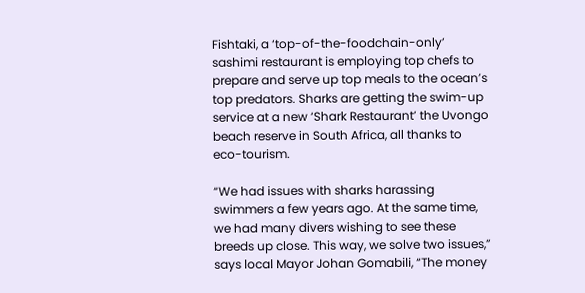Fishtaki, a ‘top-of-the-foodchain-only’ sashimi restaurant is employing top chefs to prepare and serve up top meals to the ocean’s top predators. Sharks are getting the swim-up service at a new ‘Shark Restaurant’ the Uvongo beach reserve in South Africa, all thanks to eco-tourism.

“We had issues with sharks harassing swimmers a few years ago. At the same time, we had many divers wishing to see these breeds up close. This way, we solve two issues,” says local Mayor Johan Gomabili, “The money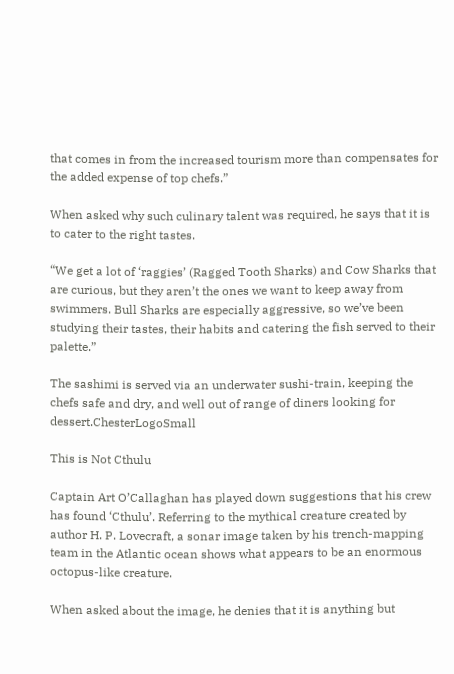that comes in from the increased tourism more than compensates for the added expense of top chefs.”

When asked why such culinary talent was required, he says that it is to cater to the right tastes.

“We get a lot of ‘raggies’ (Ragged Tooth Sharks) and Cow Sharks that are curious, but they aren’t the ones we want to keep away from swimmers. Bull Sharks are especially aggressive, so we’ve been studying their tastes, their habits and catering the fish served to their palette.”

The sashimi is served via an underwater sushi-train, keeping the chefs safe and dry, and well out of range of diners looking for dessert.ChesterLogoSmall

This is Not Cthulu

Captain Art O’Callaghan has played down suggestions that his crew has found ‘Cthulu’. Referring to the mythical creature created by author H. P. Lovecraft, a sonar image taken by his trench-mapping team in the Atlantic ocean shows what appears to be an enormous octopus-like creature.

When asked about the image, he denies that it is anything but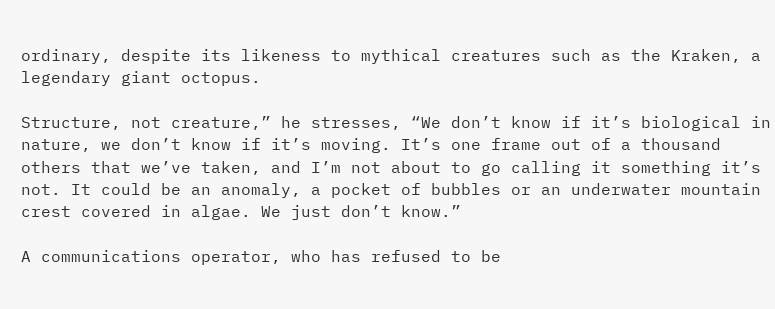ordinary, despite its likeness to mythical creatures such as the Kraken, a legendary giant octopus.

Structure, not creature,” he stresses, “We don’t know if it’s biological in nature, we don’t know if it’s moving. It’s one frame out of a thousand others that we’ve taken, and I’m not about to go calling it something it’s not. It could be an anomaly, a pocket of bubbles or an underwater mountain crest covered in algae. We just don’t know.”

A communications operator, who has refused to be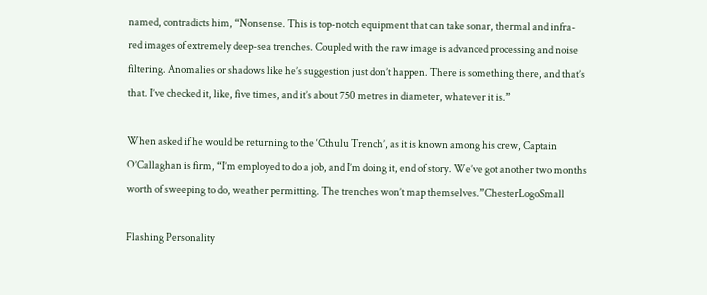named, contradicts him, “Nonsense. This is top-notch equipment that can take sonar, thermal and infra-red images of extremely deep-sea trenches. Coupled with the raw image is advanced processing and noise filtering. Anomalies or shadows like he’s suggestion just don’t happen. There is something there, and that’s that. I’ve checked it, like, five times, and it’s about 750 metres in diameter, whatever it is.”

When asked if he would be returning to the ‘Cthulu Trench’, as it is known among his crew, Captain O’Callaghan is firm, “I’m employed to do a job, and I’m doing it, end of story. We’ve got another two months worth of sweeping to do, weather permitting. The trenches won’t map themselves.”ChesterLogoSmall

Flashing Personality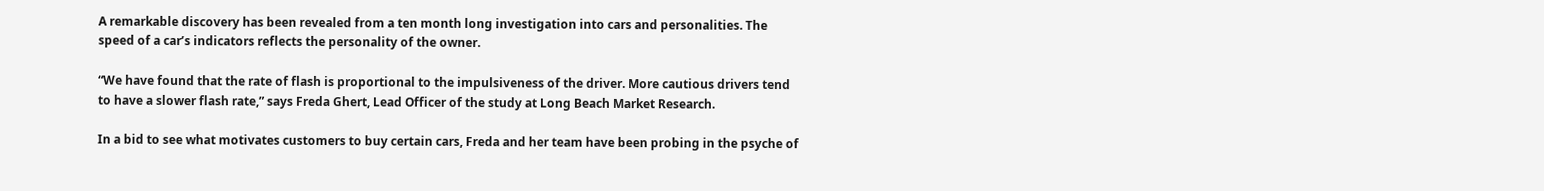A remarkable discovery has been revealed from a ten month long investigation into cars and personalities. The speed of a car’s indicators reflects the personality of the owner.

“We have found that the rate of flash is proportional to the impulsiveness of the driver. More cautious drivers tend to have a slower flash rate,” says Freda Ghert, Lead Officer of the study at Long Beach Market Research.

In a bid to see what motivates customers to buy certain cars, Freda and her team have been probing in the psyche of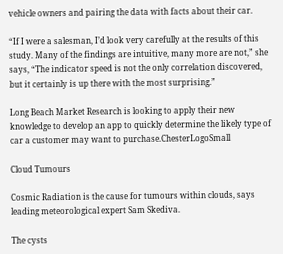vehicle owners and pairing the data with facts about their car.

“If I were a salesman, I’d look very carefully at the results of this study. Many of the findings are intuitive, many more are not,” she says, “The indicator speed is not the only correlation discovered, but it certainly is up there with the most surprising.”

Long Beach Market Research is looking to apply their new knowledge to develop an app to quickly determine the likely type of car a customer may want to purchase.ChesterLogoSmall

Cloud Tumours

Cosmic Radiation is the cause for tumours within clouds, says leading meteorological expert Sam Skediva.

The cysts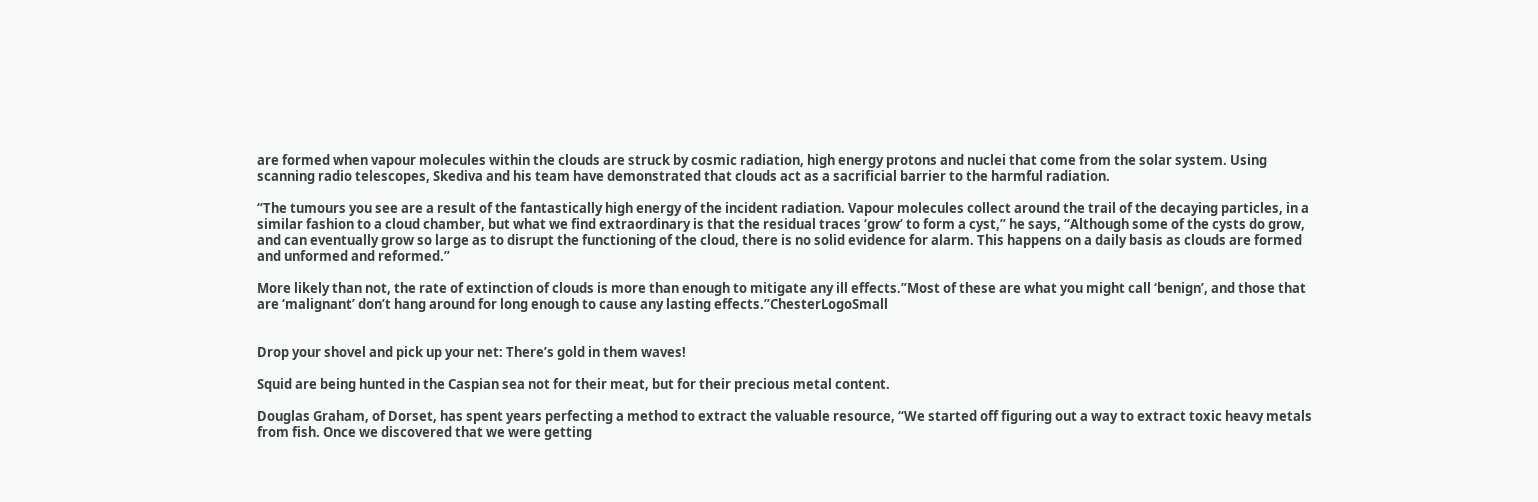are formed when vapour molecules within the clouds are struck by cosmic radiation, high energy protons and nuclei that come from the solar system. Using scanning radio telescopes, Skediva and his team have demonstrated that clouds act as a sacrificial barrier to the harmful radiation.

“The tumours you see are a result of the fantastically high energy of the incident radiation. Vapour molecules collect around the trail of the decaying particles, in a similar fashion to a cloud chamber, but what we find extraordinary is that the residual traces ‘grow’ to form a cyst,” he says, “Although some of the cysts do grow, and can eventually grow so large as to disrupt the functioning of the cloud, there is no solid evidence for alarm. This happens on a daily basis as clouds are formed and unformed and reformed.”

More likely than not, the rate of extinction of clouds is more than enough to mitigate any ill effects.”Most of these are what you might call ‘benign’, and those that are ‘malignant’ don’t hang around for long enough to cause any lasting effects.”ChesterLogoSmall


Drop your shovel and pick up your net: There’s gold in them waves!

Squid are being hunted in the Caspian sea not for their meat, but for their precious metal content.

Douglas Graham, of Dorset, has spent years perfecting a method to extract the valuable resource, “We started off figuring out a way to extract toxic heavy metals from fish. Once we discovered that we were getting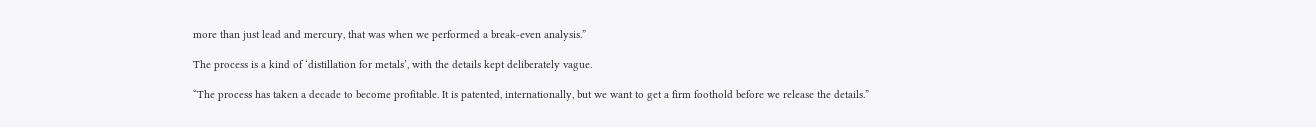more than just lead and mercury, that was when we performed a break-even analysis.”

The process is a kind of ‘distillation for metals’, with the details kept deliberately vague.

“The process has taken a decade to become profitable. It is patented, internationally, but we want to get a firm foothold before we release the details.”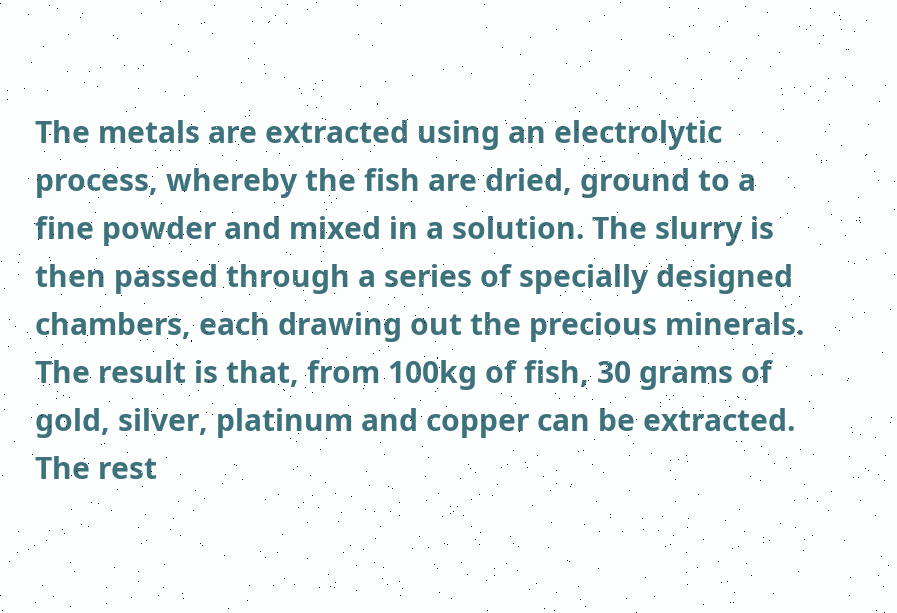The metals are extracted using an electrolytic process, whereby the fish are dried, ground to a fine powder and mixed in a solution. The slurry is then passed through a series of specially designed chambers, each drawing out the precious minerals. The result is that, from 100kg of fish, 30 grams of gold, silver, platinum and copper can be extracted. The rest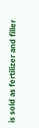is sold as fertilizer and filler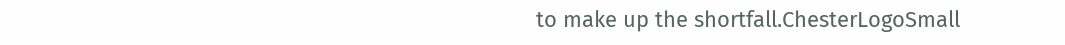to make up the shortfall.ChesterLogoSmall